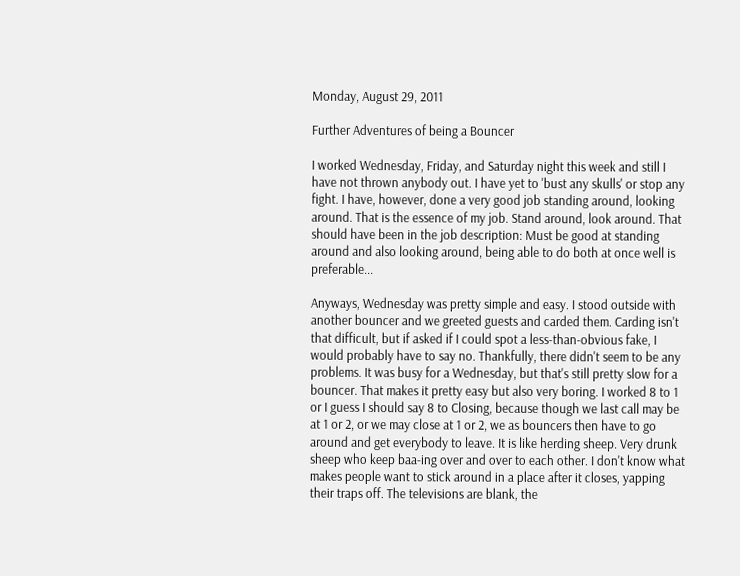Monday, August 29, 2011

Further Adventures of being a Bouncer

I worked Wednesday, Friday, and Saturday night this week and still I have not thrown anybody out. I have yet to 'bust any skulls' or stop any fight. I have, however, done a very good job standing around, looking around. That is the essence of my job. Stand around, look around. That should have been in the job description: Must be good at standing around and also looking around, being able to do both at once well is preferable...

Anyways, Wednesday was pretty simple and easy. I stood outside with another bouncer and we greeted guests and carded them. Carding isn't that difficult, but if asked if I could spot a less-than-obvious fake, I would probably have to say no. Thankfully, there didn't seem to be any problems. It was busy for a Wednesday, but that's still pretty slow for a bouncer. That makes it pretty easy but also very boring. I worked 8 to 1 or I guess I should say 8 to Closing, because though we last call may be at 1 or 2, or we may close at 1 or 2, we as bouncers then have to go around and get everybody to leave. It is like herding sheep. Very drunk sheep who keep baa-ing over and over to each other. I don't know what makes people want to stick around in a place after it closes, yapping their traps off. The televisions are blank, the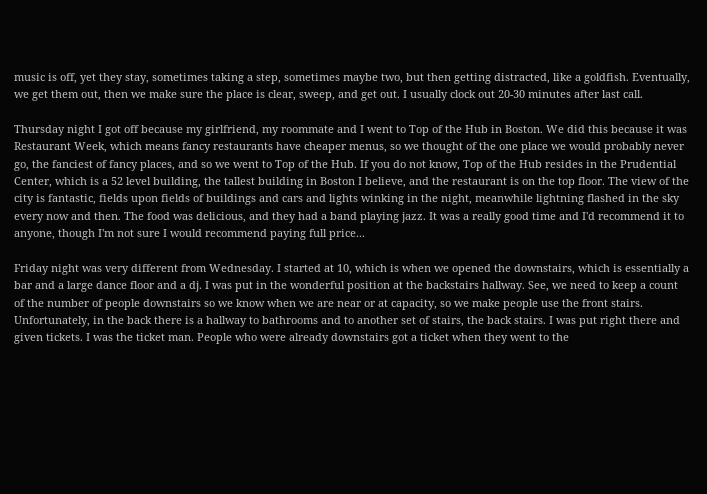music is off, yet they stay, sometimes taking a step, sometimes maybe two, but then getting distracted, like a goldfish. Eventually, we get them out, then we make sure the place is clear, sweep, and get out. I usually clock out 20-30 minutes after last call.

Thursday night I got off because my girlfriend, my roommate and I went to Top of the Hub in Boston. We did this because it was Restaurant Week, which means fancy restaurants have cheaper menus, so we thought of the one place we would probably never go, the fanciest of fancy places, and so we went to Top of the Hub. If you do not know, Top of the Hub resides in the Prudential Center, which is a 52 level building, the tallest building in Boston I believe, and the restaurant is on the top floor. The view of the city is fantastic, fields upon fields of buildings and cars and lights winking in the night, meanwhile lightning flashed in the sky every now and then. The food was delicious, and they had a band playing jazz. It was a really good time and I'd recommend it to anyone, though I'm not sure I would recommend paying full price...

Friday night was very different from Wednesday. I started at 10, which is when we opened the downstairs, which is essentially a bar and a large dance floor and a dj. I was put in the wonderful position at the backstairs hallway. See, we need to keep a count of the number of people downstairs so we know when we are near or at capacity, so we make people use the front stairs. Unfortunately, in the back there is a hallway to bathrooms and to another set of stairs, the back stairs. I was put right there and given tickets. I was the ticket man. People who were already downstairs got a ticket when they went to the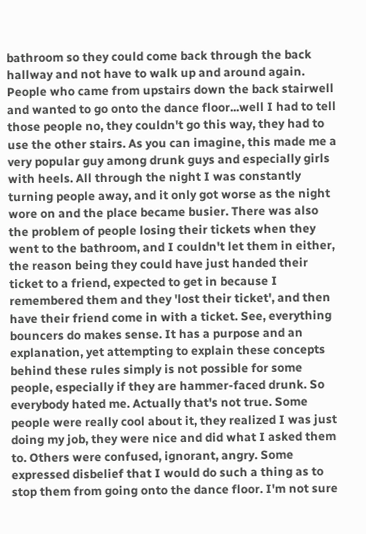bathroom so they could come back through the back hallway and not have to walk up and around again. People who came from upstairs down the back stairwell and wanted to go onto the dance floor...well I had to tell those people no, they couldn't go this way, they had to use the other stairs. As you can imagine, this made me a very popular guy among drunk guys and especially girls with heels. All through the night I was constantly turning people away, and it only got worse as the night wore on and the place became busier. There was also the problem of people losing their tickets when they went to the bathroom, and I couldn't let them in either, the reason being they could have just handed their ticket to a friend, expected to get in because I remembered them and they 'lost their ticket', and then have their friend come in with a ticket. See, everything bouncers do makes sense. It has a purpose and an explanation, yet attempting to explain these concepts behind these rules simply is not possible for some people, especially if they are hammer-faced drunk. So everybody hated me. Actually that's not true. Some people were really cool about it, they realized I was just doing my job, they were nice and did what I asked them to. Others were confused, ignorant, angry. Some expressed disbelief that I would do such a thing as to stop them from going onto the dance floor. I'm not sure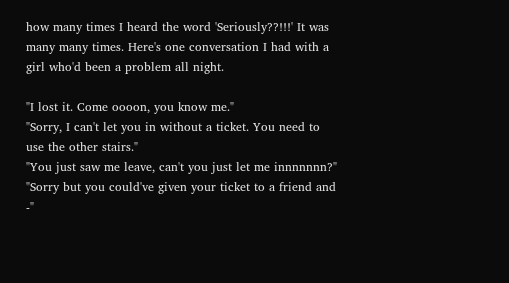how many times I heard the word 'Seriously??!!!' It was many many times. Here's one conversation I had with a girl who'd been a problem all night.

"I lost it. Come oooon, you know me."
"Sorry, I can't let you in without a ticket. You need to use the other stairs."
"You just saw me leave, can't you just let me innnnnnn?"
"Sorry but you could've given your ticket to a friend and -"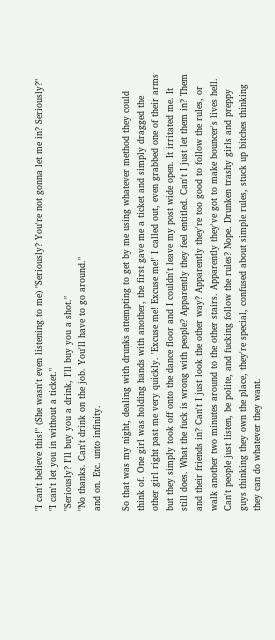"I can't believe this!" (She wasn't even listening to me) "Seriously? You're not gonna let me in? Seriously?"
"I can't let you in without a ticket."
"Seriously? I'll buy you a drink, I'll buy you a shot."
"No thanks. Can't drink on the job. You'll have to go around."
and on. Etc. unto infinity.

So that was my night, dealing with drunks attempting to get by me using whatever method they could think of. One girl was holding hands with another, the first gave me a ticket and simply dragged the other girl right past me very quickly. 'Excuse me! Excuse me!' I called out, even grabbed one of their arms but they simply took off onto the dance floor and I couldn't leave my post wide open. It irritated me. It still does. What the fuck is wrong with people? Apparently they feel entitled. Can't I just let them in? Them and their friends in? Can't I just look the other way? Apparently they're too good to follow the rules, or walk another two minutes around to the other stairs. Apparently they've got to make bouncer's lives hell. Can't people just listen, be polite, and fucking follow the rules? Nope. Drunken trashy girls and preppy guys thinking they own the place, they're special, confused about simple rules, stuck up bitches thinking they can do whatever they want.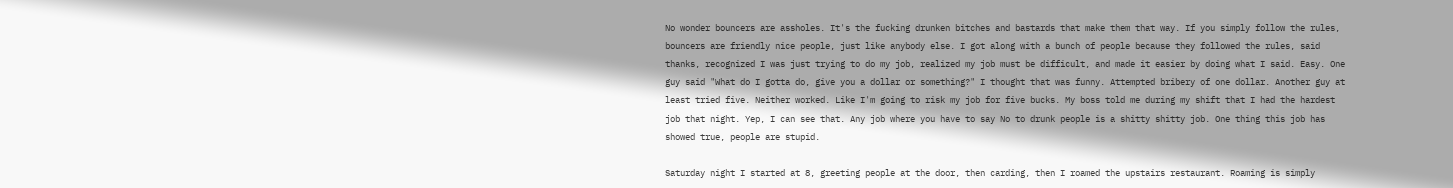No wonder bouncers are assholes. It's the fucking drunken bitches and bastards that make them that way. If you simply follow the rules, bouncers are friendly nice people, just like anybody else. I got along with a bunch of people because they followed the rules, said thanks, recognized I was just trying to do my job, realized my job must be difficult, and made it easier by doing what I said. Easy. One guy said "What do I gotta do, give you a dollar or something?" I thought that was funny. Attempted bribery of one dollar. Another guy at least tried five. Neither worked. Like I'm going to risk my job for five bucks. My boss told me during my shift that I had the hardest job that night. Yep, I can see that. Any job where you have to say No to drunk people is a shitty shitty job. One thing this job has showed true, people are stupid.

Saturday night I started at 8, greeting people at the door, then carding, then I roamed the upstairs restaurant. Roaming is simply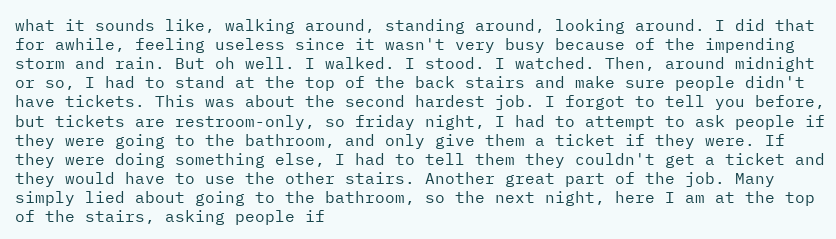what it sounds like, walking around, standing around, looking around. I did that for awhile, feeling useless since it wasn't very busy because of the impending storm and rain. But oh well. I walked. I stood. I watched. Then, around midnight or so, I had to stand at the top of the back stairs and make sure people didn't have tickets. This was about the second hardest job. I forgot to tell you before, but tickets are restroom-only, so friday night, I had to attempt to ask people if they were going to the bathroom, and only give them a ticket if they were. If they were doing something else, I had to tell them they couldn't get a ticket and they would have to use the other stairs. Another great part of the job. Many simply lied about going to the bathroom, so the next night, here I am at the top of the stairs, asking people if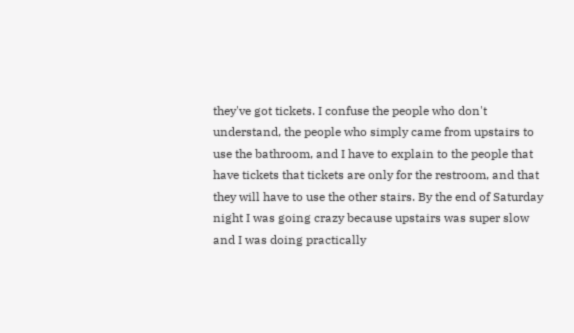they've got tickets. I confuse the people who don't understand, the people who simply came from upstairs to use the bathroom, and I have to explain to the people that have tickets that tickets are only for the restroom, and that they will have to use the other stairs. By the end of Saturday night I was going crazy because upstairs was super slow and I was doing practically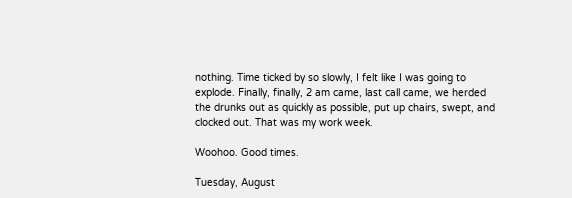nothing. Time ticked by so slowly, I felt like I was going to explode. Finally, finally, 2 am came, last call came, we herded the drunks out as quickly as possible, put up chairs, swept, and clocked out. That was my work week.

Woohoo. Good times.

Tuesday, August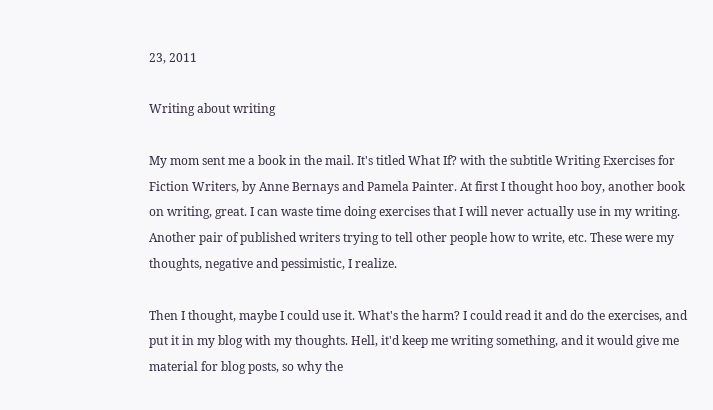23, 2011

Writing about writing

My mom sent me a book in the mail. It's titled What If? with the subtitle Writing Exercises for Fiction Writers, by Anne Bernays and Pamela Painter. At first I thought hoo boy, another book on writing, great. I can waste time doing exercises that I will never actually use in my writing. Another pair of published writers trying to tell other people how to write, etc. These were my thoughts, negative and pessimistic, I realize.

Then I thought, maybe I could use it. What's the harm? I could read it and do the exercises, and put it in my blog with my thoughts. Hell, it'd keep me writing something, and it would give me material for blog posts, so why the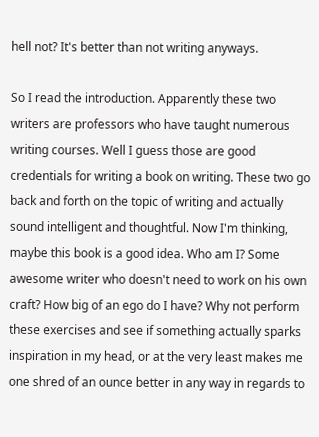hell not? It's better than not writing anyways.

So I read the introduction. Apparently these two writers are professors who have taught numerous writing courses. Well I guess those are good credentials for writing a book on writing. These two go back and forth on the topic of writing and actually sound intelligent and thoughtful. Now I'm thinking, maybe this book is a good idea. Who am I? Some awesome writer who doesn't need to work on his own craft? How big of an ego do I have? Why not perform these exercises and see if something actually sparks inspiration in my head, or at the very least makes me one shred of an ounce better in any way in regards to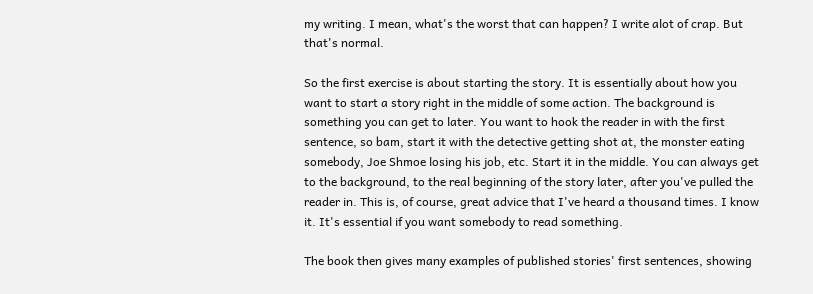my writing. I mean, what's the worst that can happen? I write alot of crap. But that's normal.

So the first exercise is about starting the story. It is essentially about how you want to start a story right in the middle of some action. The background is something you can get to later. You want to hook the reader in with the first sentence, so bam, start it with the detective getting shot at, the monster eating somebody, Joe Shmoe losing his job, etc. Start it in the middle. You can always get to the background, to the real beginning of the story later, after you've pulled the reader in. This is, of course, great advice that I've heard a thousand times. I know it. It's essential if you want somebody to read something.

The book then gives many examples of published stories' first sentences, showing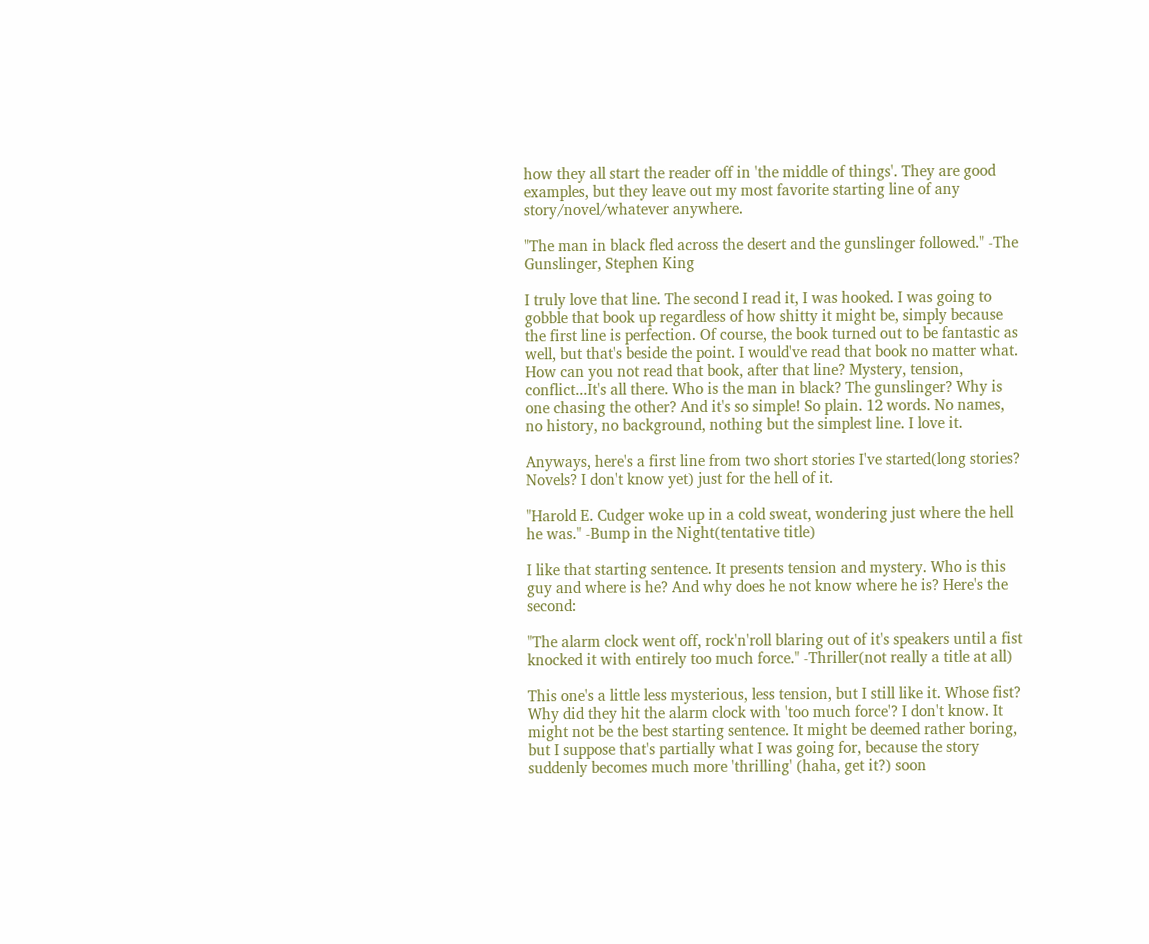how they all start the reader off in 'the middle of things'. They are good examples, but they leave out my most favorite starting line of any story/novel/whatever anywhere.

"The man in black fled across the desert and the gunslinger followed." -The Gunslinger, Stephen King

I truly love that line. The second I read it, I was hooked. I was going to gobble that book up regardless of how shitty it might be, simply because the first line is perfection. Of course, the book turned out to be fantastic as well, but that's beside the point. I would've read that book no matter what. How can you not read that book, after that line? Mystery, tension, conflict...It's all there. Who is the man in black? The gunslinger? Why is one chasing the other? And it's so simple! So plain. 12 words. No names, no history, no background, nothing but the simplest line. I love it.

Anyways, here's a first line from two short stories I've started(long stories? Novels? I don't know yet) just for the hell of it.

"Harold E. Cudger woke up in a cold sweat, wondering just where the hell he was." -Bump in the Night(tentative title)

I like that starting sentence. It presents tension and mystery. Who is this guy and where is he? And why does he not know where he is? Here's the second:

"The alarm clock went off, rock'n'roll blaring out of it's speakers until a fist knocked it with entirely too much force." -Thriller(not really a title at all)

This one's a little less mysterious, less tension, but I still like it. Whose fist? Why did they hit the alarm clock with 'too much force'? I don't know. It might not be the best starting sentence. It might be deemed rather boring, but I suppose that's partially what I was going for, because the story suddenly becomes much more 'thrilling' (haha, get it?) soon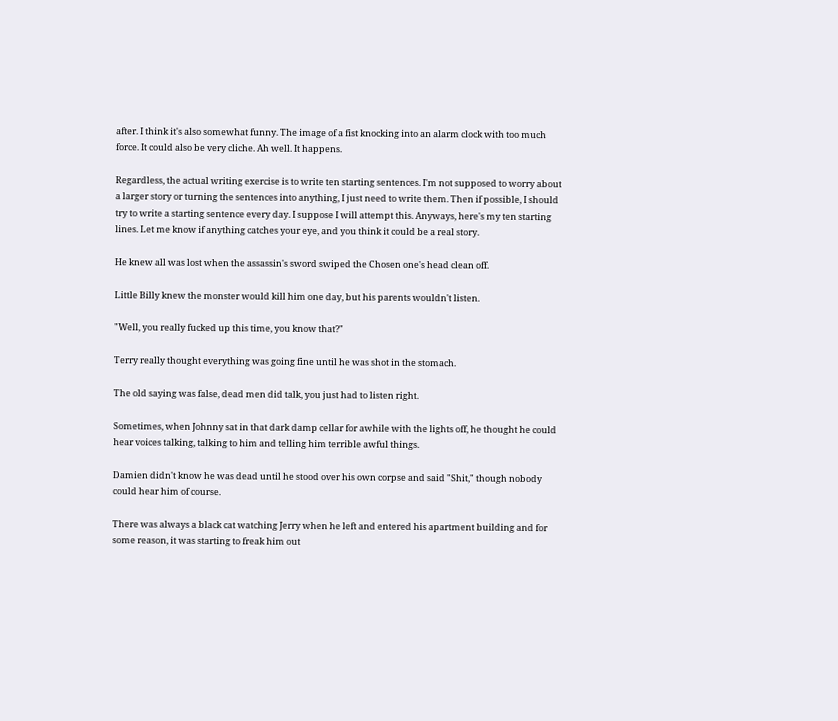after. I think it's also somewhat funny. The image of a fist knocking into an alarm clock with too much force. It could also be very cliche. Ah well. It happens.

Regardless, the actual writing exercise is to write ten starting sentences. I'm not supposed to worry about a larger story or turning the sentences into anything, I just need to write them. Then if possible, I should try to write a starting sentence every day. I suppose I will attempt this. Anyways, here's my ten starting lines. Let me know if anything catches your eye, and you think it could be a real story.

He knew all was lost when the assassin's sword swiped the Chosen one's head clean off.

Little Billy knew the monster would kill him one day, but his parents wouldn't listen.

"Well, you really fucked up this time, you know that?"

Terry really thought everything was going fine until he was shot in the stomach.

The old saying was false, dead men did talk, you just had to listen right.

Sometimes, when Johnny sat in that dark damp cellar for awhile with the lights off, he thought he could hear voices talking, talking to him and telling him terrible awful things.

Damien didn't know he was dead until he stood over his own corpse and said "Shit," though nobody could hear him of course.

There was always a black cat watching Jerry when he left and entered his apartment building and for some reason, it was starting to freak him out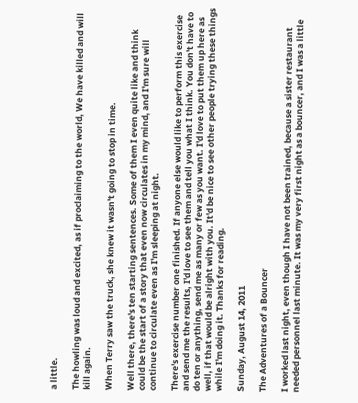a little.

The howling was loud and excited, as if proclaiming to the world, We have killed and will kill again.

When Terry saw the truck, she knew it wasn't going to stop in time.

Well there, there's ten starting sentences. Some of them I even quite like and think could be the start of a story that even now circulates in my mind, and I'm sure will continue to circulate even as I'm sleeping at night.

There's exercise number one finished. If anyone else would like to perform this exercise and send me the results, I'd love to see them and tell you what I think. You don't have to do ten or anything, send me as many or few as you want. I'd love to put them up here as well, if that would be alright with you. It'd be nice to see other people trying these things while I'm doing it. Thanks for reading.

Sunday, August 14, 2011

The Adventures of a Bouncer

I worked last night, even though I have not been trained, because a sister restaurant needed personnel last minute. It was my very first night as a bouncer, and I was a little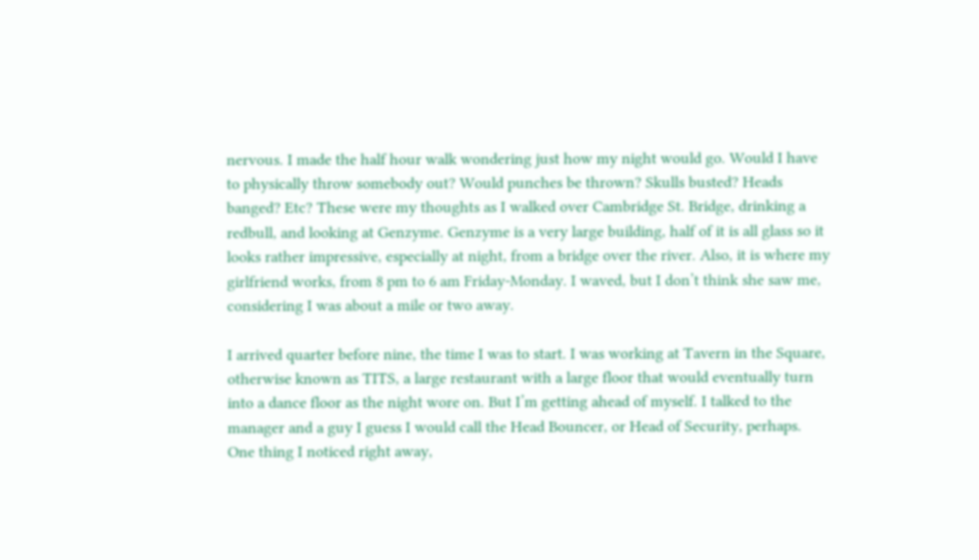nervous. I made the half hour walk wondering just how my night would go. Would I have to physically throw somebody out? Would punches be thrown? Skulls busted? Heads banged? Etc? These were my thoughts as I walked over Cambridge St. Bridge, drinking a redbull, and looking at Genzyme. Genzyme is a very large building, half of it is all glass so it looks rather impressive, especially at night, from a bridge over the river. Also, it is where my girlfriend works, from 8 pm to 6 am Friday-Monday. I waved, but I don’t think she saw me, considering I was about a mile or two away.

I arrived quarter before nine, the time I was to start. I was working at Tavern in the Square, otherwise known as TITS, a large restaurant with a large floor that would eventually turn into a dance floor as the night wore on. But I’m getting ahead of myself. I talked to the manager and a guy I guess I would call the Head Bouncer, or Head of Security, perhaps. One thing I noticed right away,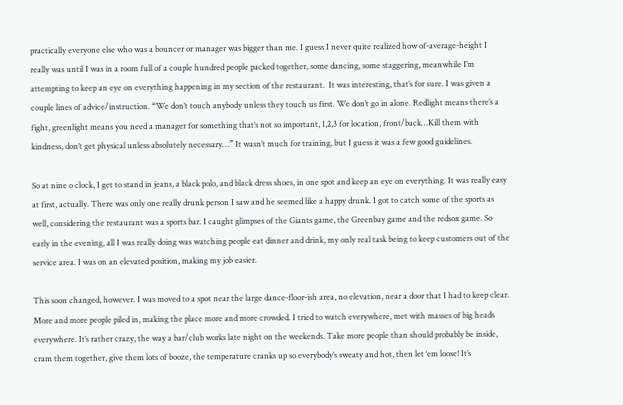practically everyone else who was a bouncer or manager was bigger than me. I guess I never quite realized how of-average-height I really was until I was in a room full of a couple hundred people packed together, some dancing, some staggering, meanwhile I’m attempting to keep an eye on everything happening in my section of the restaurant.  It was interesting, that’s for sure. I was given a couple lines of advice/instruction. “We don’t touch anybody unless they touch us first. We don’t go in alone. Redlight means there’s a fight, greenlight means you need a manager for something that’s not so important, 1,2,3 for location, front/back…Kill them with kindness, don’t get physical unless absolutely necessary…” It wasn’t much for training, but I guess it was a few good guidelines.

So at nine o clock, I get to stand in jeans, a black polo, and black dress shoes, in one spot and keep an eye on everything. It was really easy at first, actually. There was only one really drunk person I saw and he seemed like a happy drunk. I got to catch some of the sports as well, considering the restaurant was a sports bar. I caught glimpses of the Giants game, the Greenbay game and the redsox game. So early in the evening, all I was really doing was watching people eat dinner and drink, my only real task being to keep customers out of the service area. I was on an elevated position, making my job easier.

This soon changed, however. I was moved to a spot near the large dance-floor-ish area, no elevation, near a door that I had to keep clear. More and more people piled in, making the place more and more crowded. I tried to watch everywhere, met with masses of big heads everywhere. It’s rather crazy, the way a bar/club works late night on the weekends. Take more people than should probably be inside, cram them together, give them lots of booze, the temperature cranks up so everybody’s sweaty and hot, then let ‘em loose! It’s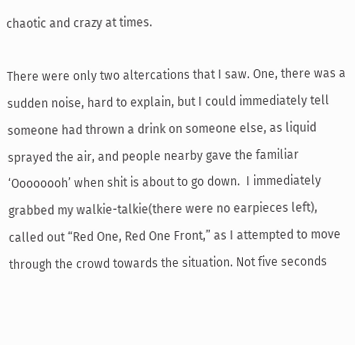chaotic and crazy at times.

There were only two altercations that I saw. One, there was a sudden noise, hard to explain, but I could immediately tell someone had thrown a drink on someone else, as liquid sprayed the air, and people nearby gave the familiar ‘Oooooooh’ when shit is about to go down.  I immediately grabbed my walkie-talkie(there were no earpieces left), called out “Red One, Red One Front,” as I attempted to move through the crowd towards the situation. Not five seconds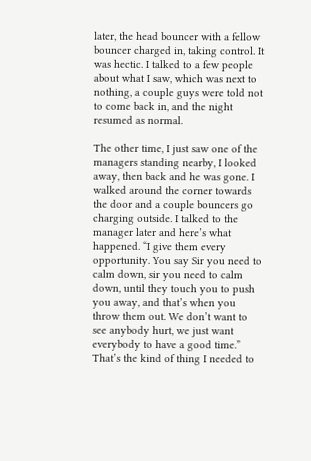later, the head bouncer with a fellow bouncer charged in, taking control. It was hectic. I talked to a few people about what I saw, which was next to nothing, a couple guys were told not to come back in, and the night resumed as normal.

The other time, I just saw one of the managers standing nearby, I looked away, then back and he was gone. I walked around the corner towards the door and a couple bouncers go charging outside. I talked to the manager later and here’s what happened. “I give them every opportunity. You say Sir you need to calm down, sir you need to calm down, until they touch you to push you away, and that’s when you throw them out. We don’t want to see anybody hurt, we just want everybody to have a good time.” That’s the kind of thing I needed to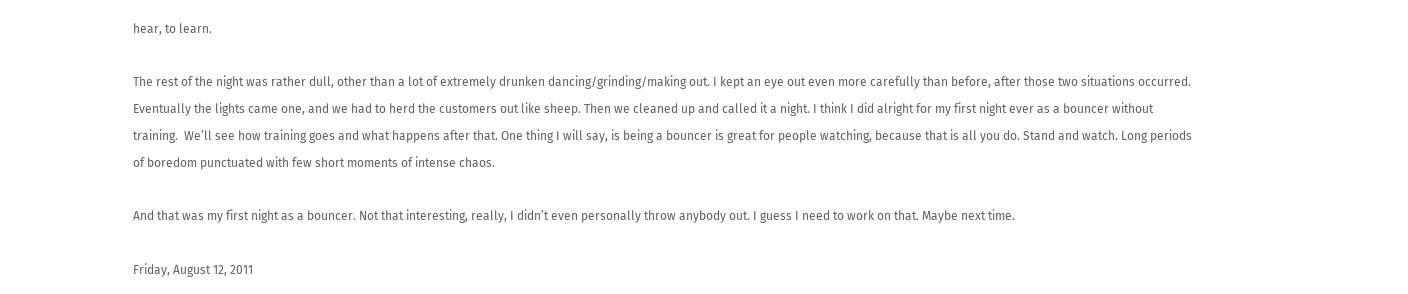hear, to learn.

The rest of the night was rather dull, other than a lot of extremely drunken dancing/grinding/making out. I kept an eye out even more carefully than before, after those two situations occurred. Eventually the lights came one, and we had to herd the customers out like sheep. Then we cleaned up and called it a night. I think I did alright for my first night ever as a bouncer without training.  We’ll see how training goes and what happens after that. One thing I will say, is being a bouncer is great for people watching, because that is all you do. Stand and watch. Long periods of boredom punctuated with few short moments of intense chaos.

And that was my first night as a bouncer. Not that interesting, really, I didn’t even personally throw anybody out. I guess I need to work on that. Maybe next time.

Friday, August 12, 2011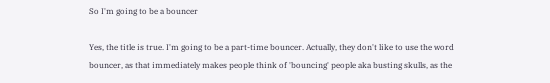So I'm going to be a bouncer

Yes, the title is true. I'm going to be a part-time bouncer. Actually, they don't like to use the word bouncer, as that immediately makes people think of 'bouncing' people aka busting skulls, as the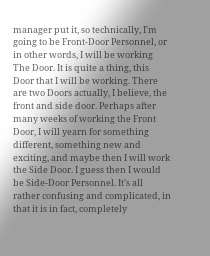manager put it, so technically, I'm going to be Front-Door Personnel, or in other words, I will be working The Door. It is quite a thing, this Door that I will be working. There are two Doors actually, I believe, the front and side door. Perhaps after many weeks of working the Front Door, I will yearn for something different, something new and exciting, and maybe then I will work the Side Door. I guess then I would be Side-Door Personnel. It's all rather confusing and complicated, in that it is in fact, completely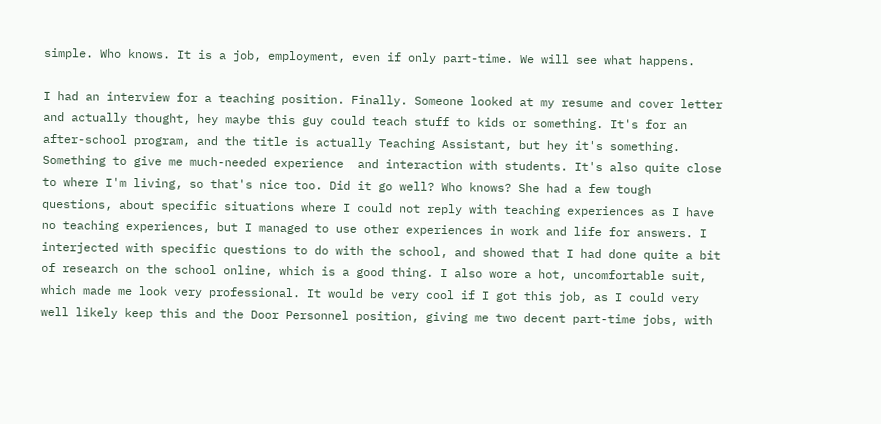simple. Who knows. It is a job, employment, even if only part-time. We will see what happens.

I had an interview for a teaching position. Finally. Someone looked at my resume and cover letter and actually thought, hey maybe this guy could teach stuff to kids or something. It's for an after-school program, and the title is actually Teaching Assistant, but hey it's something. Something to give me much-needed experience  and interaction with students. It's also quite close to where I'm living, so that's nice too. Did it go well? Who knows? She had a few tough questions, about specific situations where I could not reply with teaching experiences as I have no teaching experiences, but I managed to use other experiences in work and life for answers. I interjected with specific questions to do with the school, and showed that I had done quite a bit of research on the school online, which is a good thing. I also wore a hot, uncomfortable suit, which made me look very professional. It would be very cool if I got this job, as I could very well likely keep this and the Door Personnel position, giving me two decent part-time jobs, with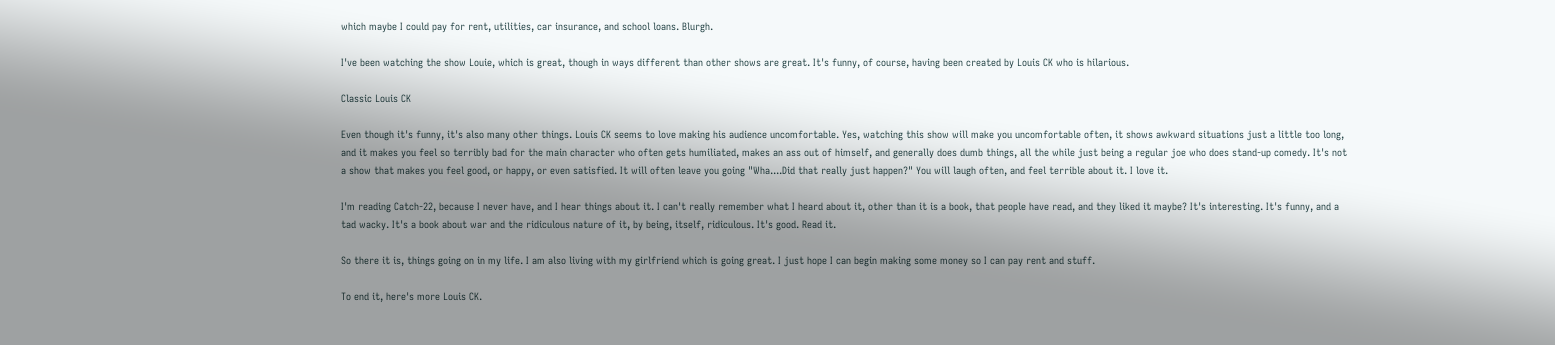which maybe I could pay for rent, utilities, car insurance, and school loans. Blurgh.

I've been watching the show Louie, which is great, though in ways different than other shows are great. It's funny, of course, having been created by Louis CK who is hilarious.

Classic Louis CK

Even though it's funny, it's also many other things. Louis CK seems to love making his audience uncomfortable. Yes, watching this show will make you uncomfortable often, it shows awkward situations just a little too long, and it makes you feel so terribly bad for the main character who often gets humiliated, makes an ass out of himself, and generally does dumb things, all the while just being a regular joe who does stand-up comedy. It's not a show that makes you feel good, or happy, or even satisfied. It will often leave you going "Wha....Did that really just happen?" You will laugh often, and feel terrible about it. I love it.

I'm reading Catch-22, because I never have, and I hear things about it. I can't really remember what I heard about it, other than it is a book, that people have read, and they liked it maybe? It's interesting. It's funny, and a tad wacky. It's a book about war and the ridiculous nature of it, by being, itself, ridiculous. It's good. Read it.

So there it is, things going on in my life. I am also living with my girlfriend which is going great. I just hope I can begin making some money so I can pay rent and stuff.

To end it, here's more Louis CK.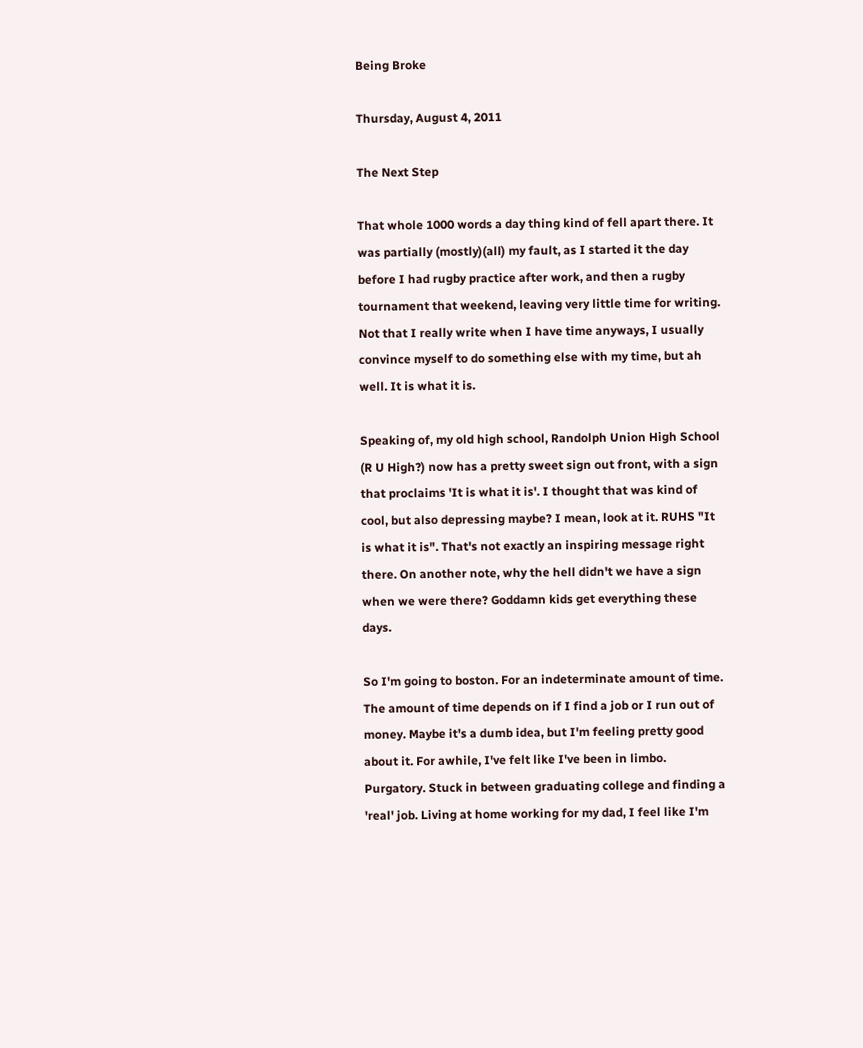Being Broke

Thursday, August 4, 2011

The Next Step

That whole 1000 words a day thing kind of fell apart there. It was partially (mostly)(all) my fault, as I started it the day before I had rugby practice after work, and then a rugby tournament that weekend, leaving very little time for writing. Not that I really write when I have time anyways, I usually convince myself to do something else with my time, but ah well. It is what it is.

Speaking of, my old high school, Randolph Union High School (R U High?) now has a pretty sweet sign out front, with a sign that proclaims 'It is what it is'. I thought that was kind of cool, but also depressing maybe? I mean, look at it. RUHS "It is what it is". That's not exactly an inspiring message right there. On another note, why the hell didn't we have a sign when we were there? Goddamn kids get everything these days.

So I'm going to boston. For an indeterminate amount of time. The amount of time depends on if I find a job or I run out of money. Maybe it's a dumb idea, but I'm feeling pretty good about it. For awhile, I've felt like I've been in limbo. Purgatory. Stuck in between graduating college and finding a 'real' job. Living at home working for my dad, I feel like I'm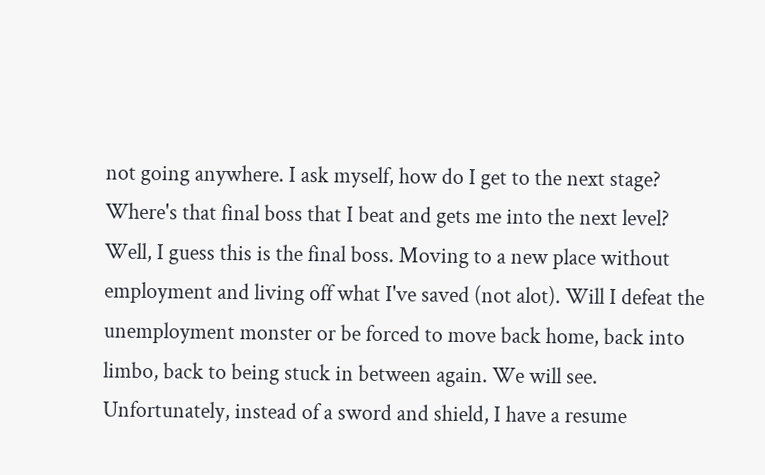not going anywhere. I ask myself, how do I get to the next stage?  Where's that final boss that I beat and gets me into the next level? Well, I guess this is the final boss. Moving to a new place without employment and living off what I've saved (not alot). Will I defeat the unemployment monster or be forced to move back home, back into limbo, back to being stuck in between again. We will see. Unfortunately, instead of a sword and shield, I have a resume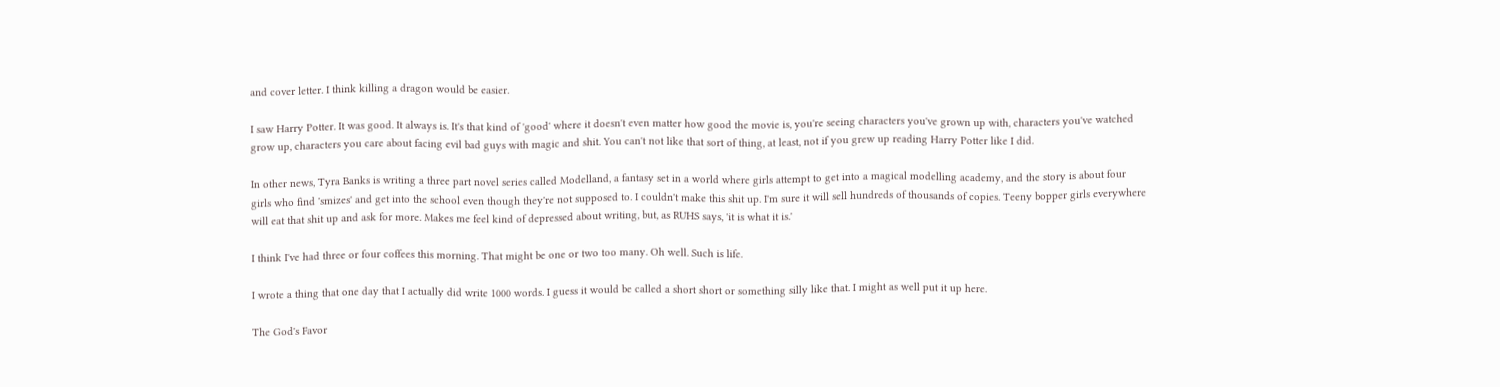and cover letter. I think killing a dragon would be easier.

I saw Harry Potter. It was good. It always is. It's that kind of 'good' where it doesn't even matter how good the movie is, you're seeing characters you've grown up with, characters you've watched grow up, characters you care about facing evil bad guys with magic and shit. You can't not like that sort of thing, at least, not if you grew up reading Harry Potter like I did.

In other news, Tyra Banks is writing a three part novel series called Modelland, a fantasy set in a world where girls attempt to get into a magical modelling academy, and the story is about four girls who find 'smizes' and get into the school even though they're not supposed to. I couldn't make this shit up. I'm sure it will sell hundreds of thousands of copies. Teeny bopper girls everywhere will eat that shit up and ask for more. Makes me feel kind of depressed about writing, but, as RUHS says, 'it is what it is.'

I think I've had three or four coffees this morning. That might be one or two too many. Oh well. Such is life.

I wrote a thing that one day that I actually did write 1000 words. I guess it would be called a short short or something silly like that. I might as well put it up here.

The God's Favor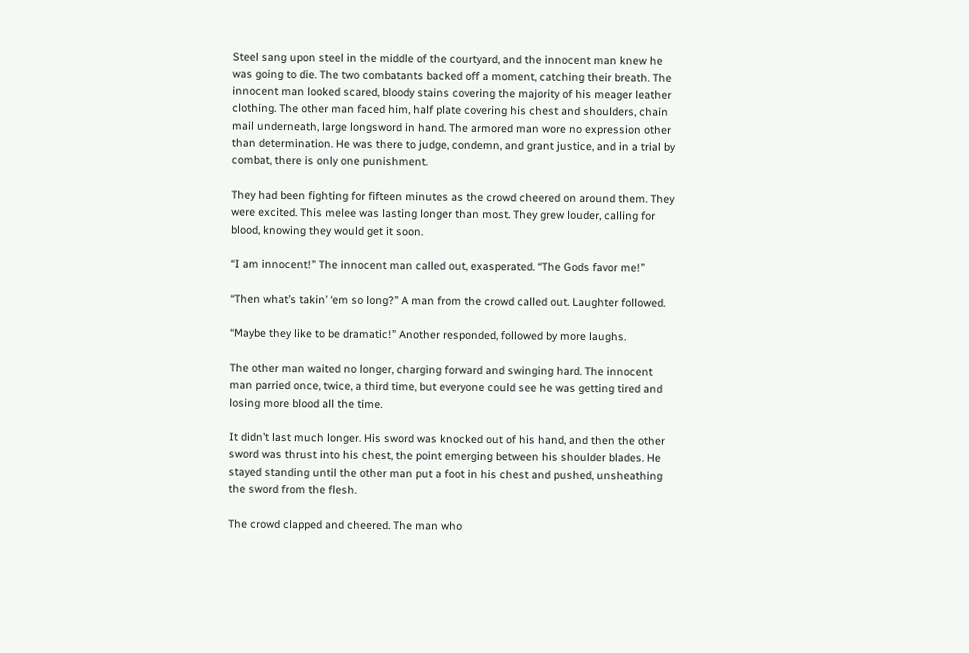Steel sang upon steel in the middle of the courtyard, and the innocent man knew he was going to die. The two combatants backed off a moment, catching their breath. The innocent man looked scared, bloody stains covering the majority of his meager leather clothing. The other man faced him, half plate covering his chest and shoulders, chain mail underneath, large longsword in hand. The armored man wore no expression other than determination. He was there to judge, condemn, and grant justice, and in a trial by combat, there is only one punishment.

They had been fighting for fifteen minutes as the crowd cheered on around them. They were excited. This melee was lasting longer than most. They grew louder, calling for blood, knowing they would get it soon.

“I am innocent!” The innocent man called out, exasperated. “The Gods favor me!”

“Then what’s takin’ ‘em so long?” A man from the crowd called out. Laughter followed.

“Maybe they like to be dramatic!” Another responded, followed by more laughs.

The other man waited no longer, charging forward and swinging hard. The innocent man parried once, twice, a third time, but everyone could see he was getting tired and losing more blood all the time.

It didn’t last much longer. His sword was knocked out of his hand, and then the other sword was thrust into his chest, the point emerging between his shoulder blades. He stayed standing until the other man put a foot in his chest and pushed, unsheathing the sword from the flesh.

The crowd clapped and cheered. The man who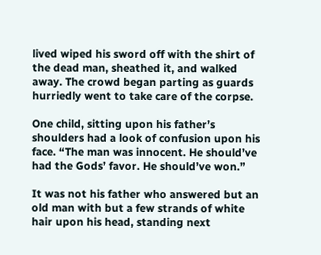lived wiped his sword off with the shirt of the dead man, sheathed it, and walked away. The crowd began parting as guards hurriedly went to take care of the corpse.

One child, sitting upon his father’s shoulders had a look of confusion upon his face. “The man was innocent. He should’ve had the Gods’ favor. He should’ve won.”

It was not his father who answered but an old man with but a few strands of white hair upon his head, standing next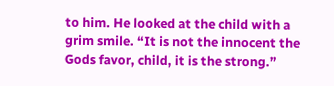to him. He looked at the child with a grim smile. “It is not the innocent the Gods favor, child, it is the strong.”